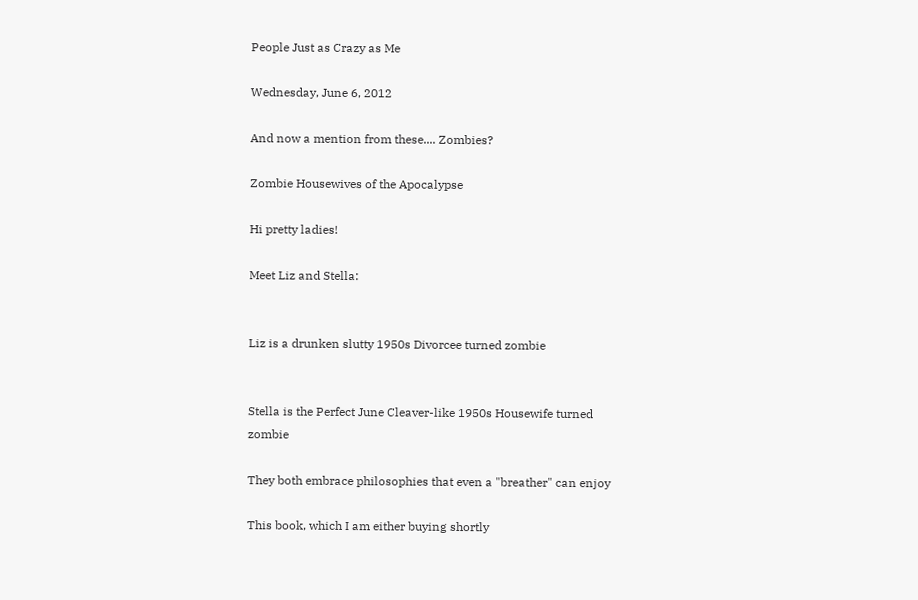People Just as Crazy as Me

Wednesday, June 6, 2012

And now a mention from these.... Zombies?

Zombie Housewives of the Apocalypse

Hi pretty ladies!

Meet Liz and Stella:


Liz is a drunken slutty 1950s Divorcee turned zombie


Stella is the Perfect June Cleaver-like 1950s Housewife turned zombie

They both embrace philosophies that even a "breather" can enjoy

This book, which I am either buying shortly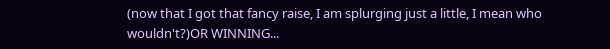(now that I got that fancy raise, I am splurging just a little, I mean who wouldn't?)OR WINNING...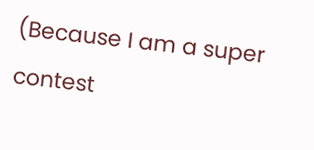(Because I am a super contest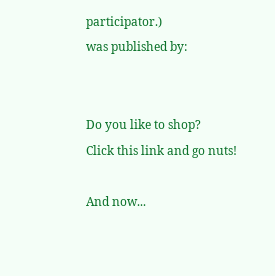participator.)
was published by:


Do you like to shop?
Click this link and go nuts!

And now...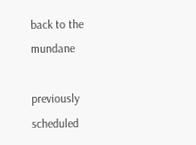back to the mundane

previously scheduled